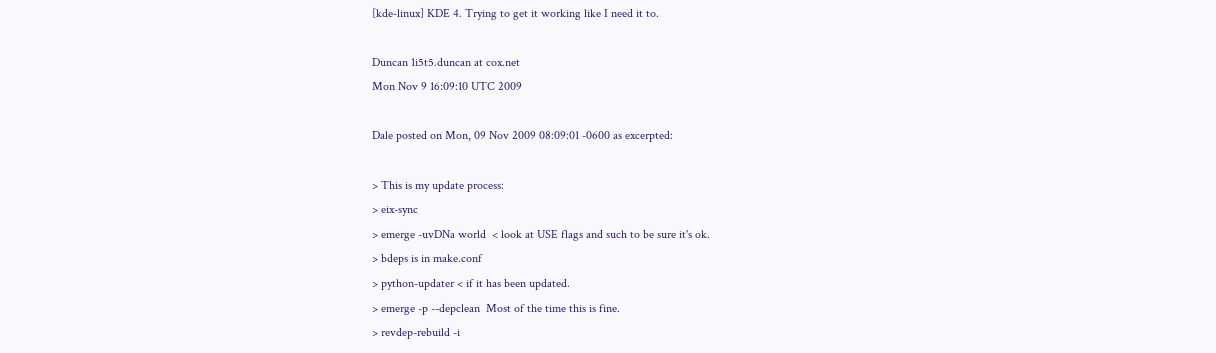[kde-linux] KDE 4. Trying to get it working like I need it to.

Duncan 1i5t5.duncan at cox.net
Mon Nov 9 16:09:10 UTC 2009

Dale posted on Mon, 09 Nov 2009 08:09:01 -0600 as excerpted:

> This is my update process:
> eix-sync
> emerge -uvDNa world  < look at USE flags and such to be sure it's ok.
> bdeps is in make.conf
> python-updater < if it has been updated.
> emerge -p --depclean  Most of the time this is fine.
> revdep-rebuild -i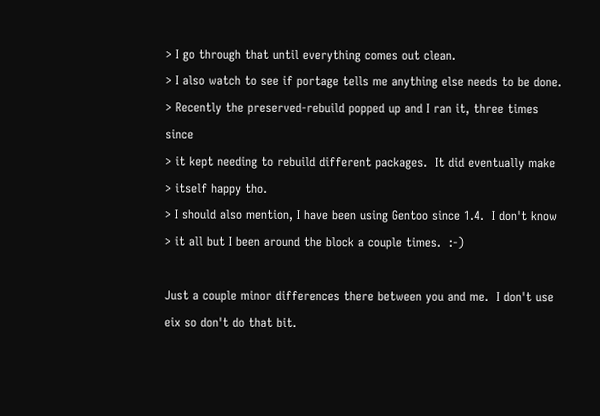> I go through that until everything comes out clean.
> I also watch to see if portage tells me anything else needs to be done.
> Recently the preserved-rebuild popped up and I ran it, three times since
> it kept needing to rebuild different packages.  It did eventually make
> itself happy tho.
> I should also mention, I have been using Gentoo since 1.4.  I don't know
> it all but I been around the block a couple times.  :-)

Just a couple minor differences there between you and me.  I don't use
eix so don't do that bit.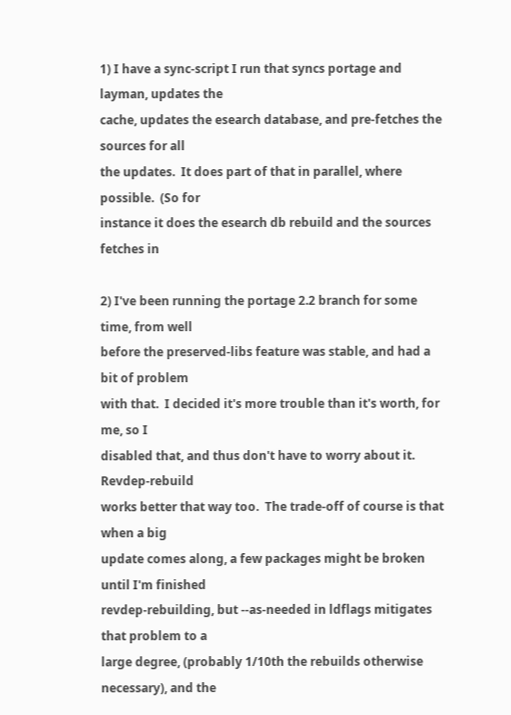1) I have a sync-script I run that syncs portage and layman, updates the
cache, updates the esearch database, and pre-fetches the sources for all
the updates.  It does part of that in parallel, where possible.  (So for
instance it does the esearch db rebuild and the sources fetches in

2) I've been running the portage 2.2 branch for some time, from well
before the preserved-libs feature was stable, and had a bit of problem
with that.  I decided it's more trouble than it's worth, for me, so I
disabled that, and thus don't have to worry about it.  Revdep-rebuild
works better that way too.  The trade-off of course is that when a big
update comes along, a few packages might be broken until I'm finished
revdep-rebuilding, but --as-needed in ldflags mitigates that problem to a
large degree, (probably 1/10th the rebuilds otherwise necessary), and the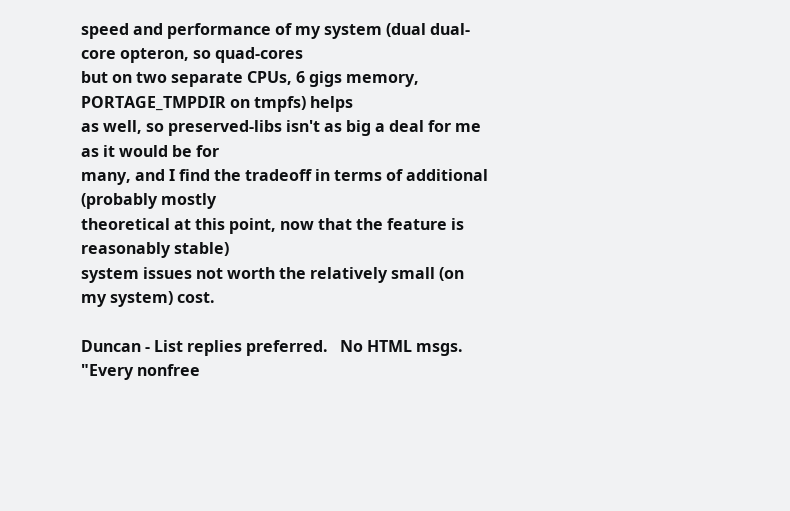speed and performance of my system (dual dual-core opteron, so quad-cores
but on two separate CPUs, 6 gigs memory, PORTAGE_TMPDIR on tmpfs) helps
as well, so preserved-libs isn't as big a deal for me as it would be for
many, and I find the tradeoff in terms of additional (probably mostly
theoretical at this point, now that the feature is reasonably stable)
system issues not worth the relatively small (on my system) cost.

Duncan - List replies preferred.   No HTML msgs.
"Every nonfree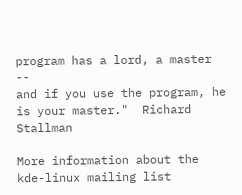program has a lord, a master --
and if you use the program, he is your master."  Richard Stallman

More information about the kde-linux mailing list